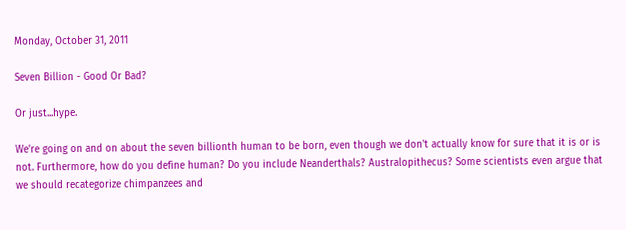Monday, October 31, 2011

Seven Billion - Good Or Bad?

Or just...hype.

We're going on and on about the seven billionth human to be born, even though we don't actually know for sure that it is or is not. Furthermore, how do you define human? Do you include Neanderthals? Australopithecus? Some scientists even argue that we should recategorize chimpanzees and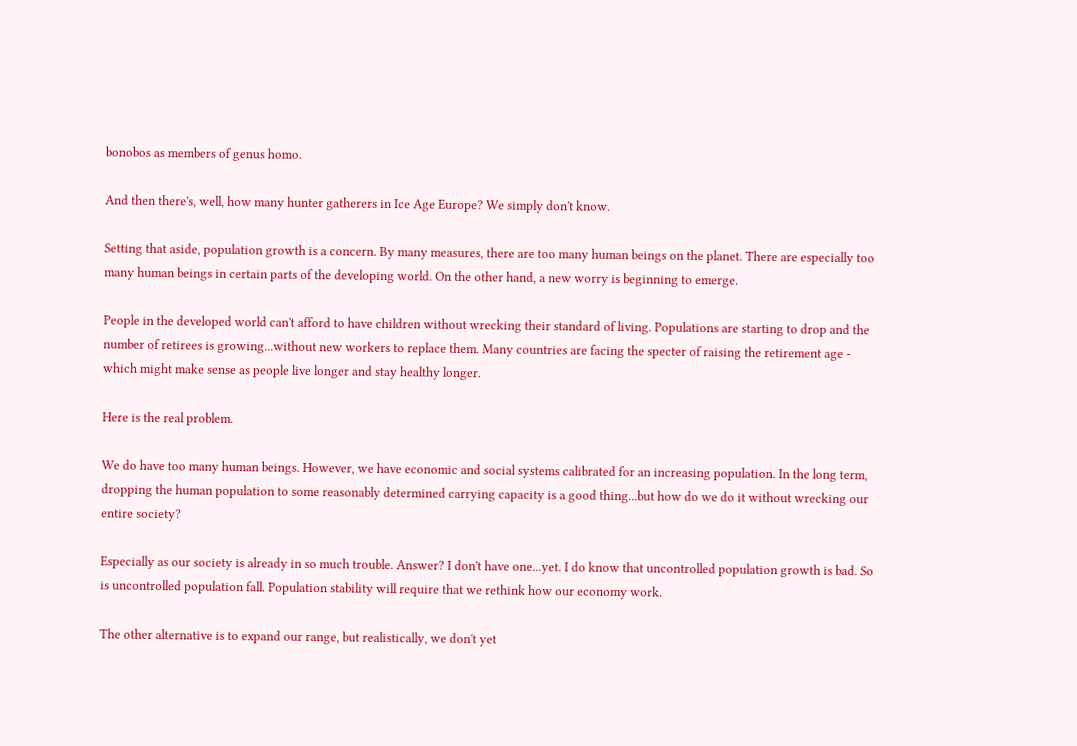bonobos as members of genus homo.

And then there's, well, how many hunter gatherers in Ice Age Europe? We simply don't know.

Setting that aside, population growth is a concern. By many measures, there are too many human beings on the planet. There are especially too many human beings in certain parts of the developing world. On the other hand, a new worry is beginning to emerge.

People in the developed world can't afford to have children without wrecking their standard of living. Populations are starting to drop and the number of retirees is growing...without new workers to replace them. Many countries are facing the specter of raising the retirement age - which might make sense as people live longer and stay healthy longer.

Here is the real problem.

We do have too many human beings. However, we have economic and social systems calibrated for an increasing population. In the long term, dropping the human population to some reasonably determined carrying capacity is a good thing...but how do we do it without wrecking our entire society?

Especially as our society is already in so much trouble. Answer? I don't have one...yet. I do know that uncontrolled population growth is bad. So is uncontrolled population fall. Population stability will require that we rethink how our economy work.

The other alternative is to expand our range, but realistically, we don't yet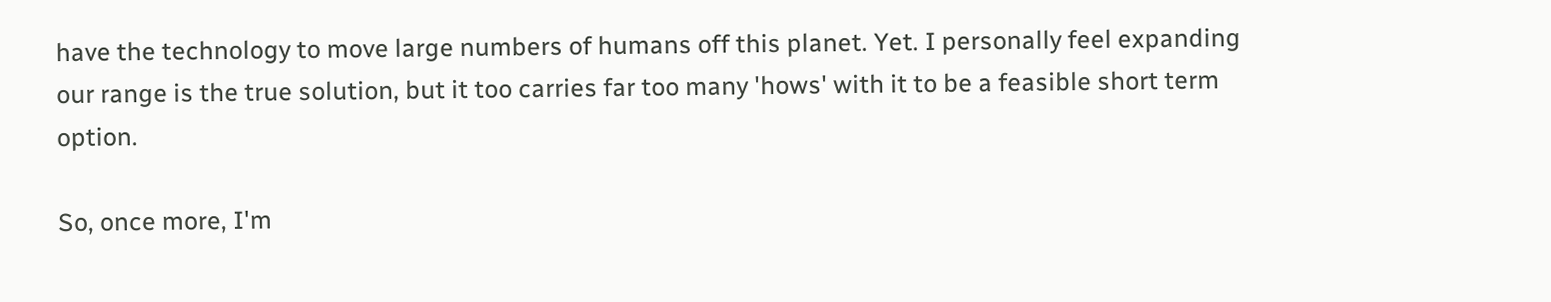have the technology to move large numbers of humans off this planet. Yet. I personally feel expanding our range is the true solution, but it too carries far too many 'hows' with it to be a feasible short term option.

So, once more, I'm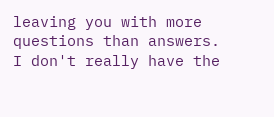leaving you with more questions than answers. I don't really have the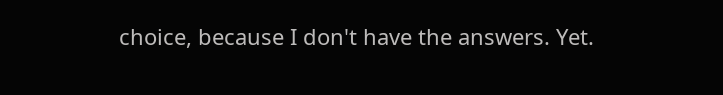choice, because I don't have the answers. Yet.